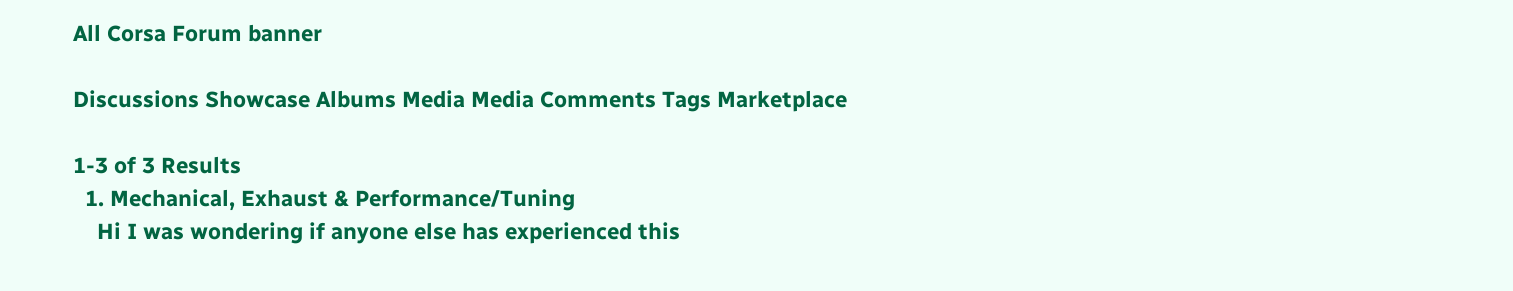All Corsa Forum banner

Discussions Showcase Albums Media Media Comments Tags Marketplace

1-3 of 3 Results
  1. Mechanical, Exhaust & Performance/Tuning
    Hi I was wondering if anyone else has experienced this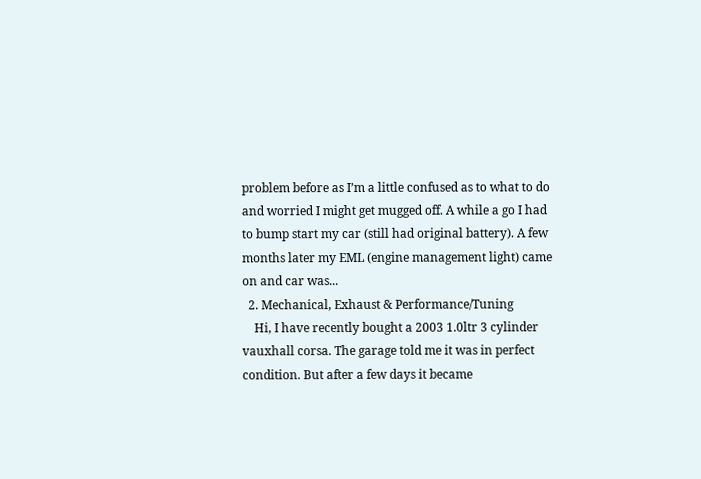problem before as I’m a little confused as to what to do and worried I might get mugged off. A while a go I had to bump start my car (still had original battery). A few months later my EML (engine management light) came on and car was...
  2. Mechanical, Exhaust & Performance/Tuning
    Hi, I have recently bought a 2003 1.0ltr 3 cylinder vauxhall corsa. The garage told me it was in perfect condition. But after a few days it became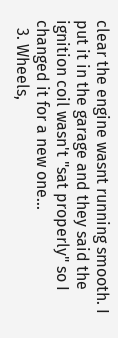clear the engine wasnt running smooth. I put it in the garage and they said the ignition coil wasn't "sat properly" so I changed it for a new one...
  3. Wheels,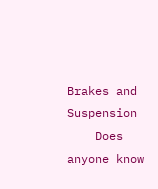Brakes and Suspension
    Does anyone know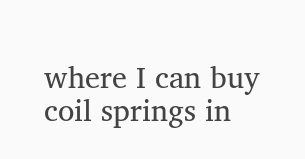where I can buy coil springs in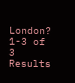London?
1-3 of 3 Results